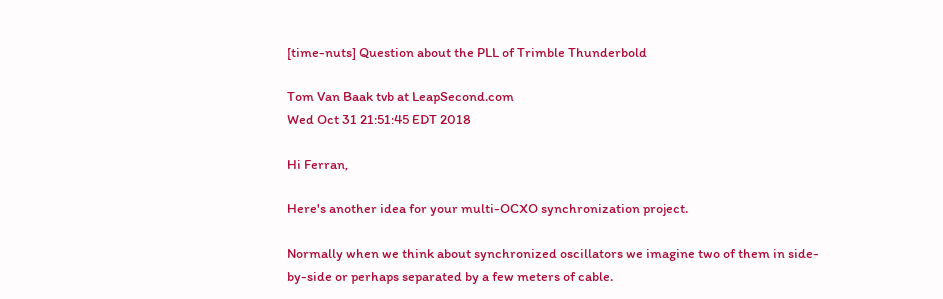[time-nuts] Question about the PLL of Trimble Thunderbold

Tom Van Baak tvb at LeapSecond.com
Wed Oct 31 21:51:45 EDT 2018

Hi Ferran,

Here's another idea for your multi-OCXO synchronization project.

Normally when we think about synchronized oscillators we imagine two of them in side-by-side or perhaps separated by a few meters of cable.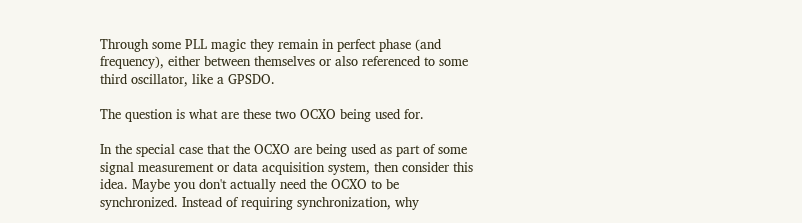Through some PLL magic they remain in perfect phase (and frequency), either between themselves or also referenced to some third oscillator, like a GPSDO.

The question is what are these two OCXO being used for.

In the special case that the OCXO are being used as part of some signal measurement or data acquisition system, then consider this idea. Maybe you don't actually need the OCXO to be synchronized. Instead of requiring synchronization, why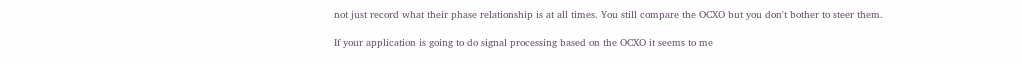not just record what their phase relationship is at all times. You still compare the OCXO but you don't bother to steer them.

If your application is going to do signal processing based on the OCXO it seems to me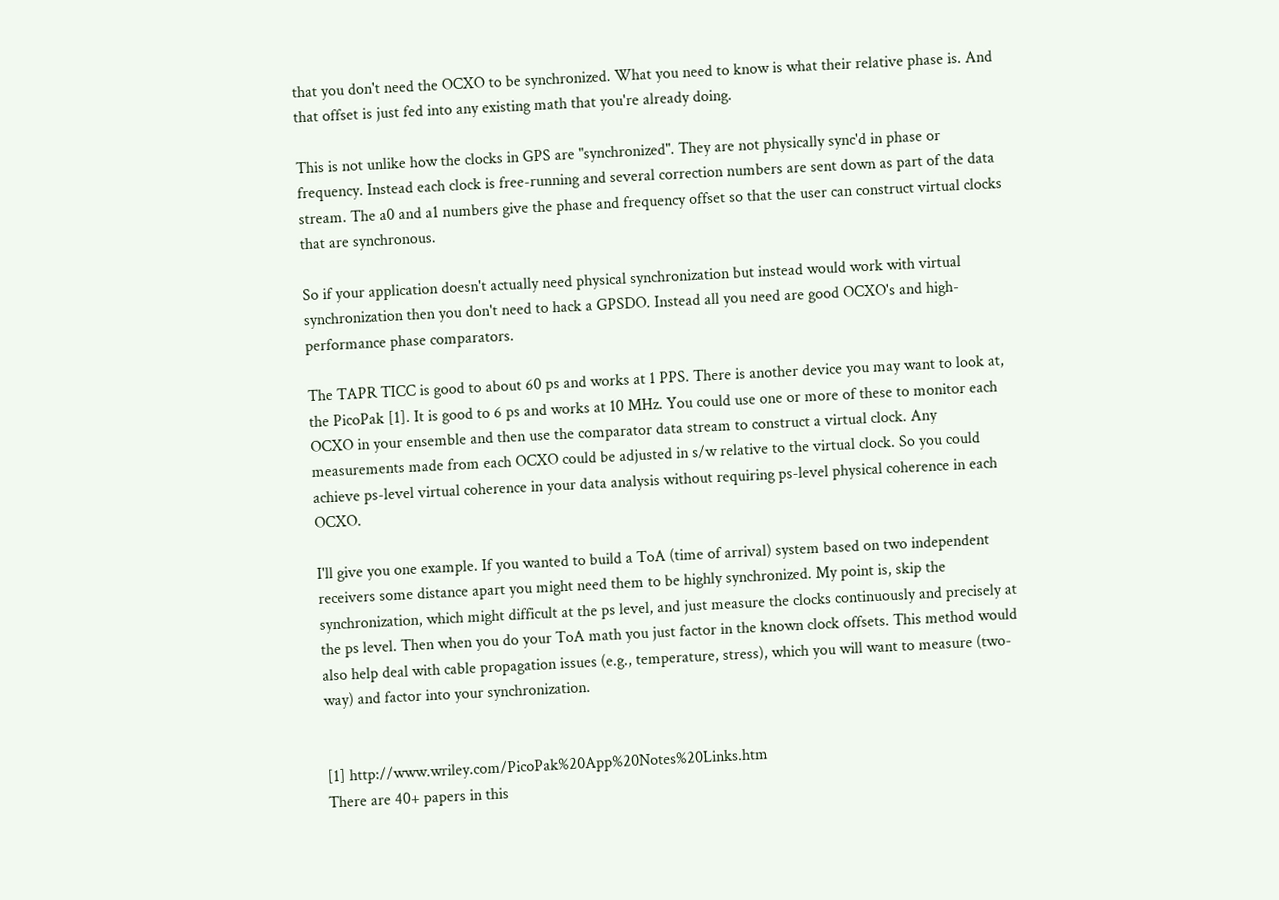that you don't need the OCXO to be synchronized. What you need to know is what their relative phase is. And that offset is just fed into any existing math that you're already doing.

This is not unlike how the clocks in GPS are "synchronized". They are not physically sync'd in phase or frequency. Instead each clock is free-running and several correction numbers are sent down as part of the data stream. The a0 and a1 numbers give the phase and frequency offset so that the user can construct virtual clocks that are synchronous.

So if your application doesn't actually need physical synchronization but instead would work with virtual synchronization then you don't need to hack a GPSDO. Instead all you need are good OCXO's and high-performance phase comparators.

The TAPR TICC is good to about 60 ps and works at 1 PPS. There is another device you may want to look at, the PicoPak [1]. It is good to 6 ps and works at 10 MHz. You could use one or more of these to monitor each OCXO in your ensemble and then use the comparator data stream to construct a virtual clock. Any measurements made from each OCXO could be adjusted in s/w relative to the virtual clock. So you could achieve ps-level virtual coherence in your data analysis without requiring ps-level physical coherence in each OCXO.

I'll give you one example. If you wanted to build a ToA (time of arrival) system based on two independent receivers some distance apart you might need them to be highly synchronized. My point is, skip the synchronization, which might difficult at the ps level, and just measure the clocks continuously and precisely at the ps level. Then when you do your ToA math you just factor in the known clock offsets. This method would also help deal with cable propagation issues (e.g., temperature, stress), which you will want to measure (two-way) and factor into your synchronization.


[1] http://www.wriley.com/PicoPak%20App%20Notes%20Links.htm
There are 40+ papers in this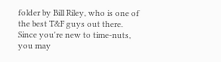folder by Bill Riley, who is one of the best T&F guys out there.
Since you're new to time-nuts, you may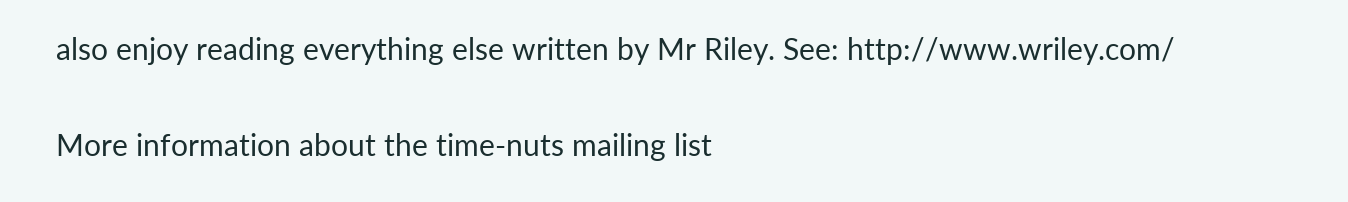also enjoy reading everything else written by Mr Riley. See: http://www.wriley.com/

More information about the time-nuts mailing list